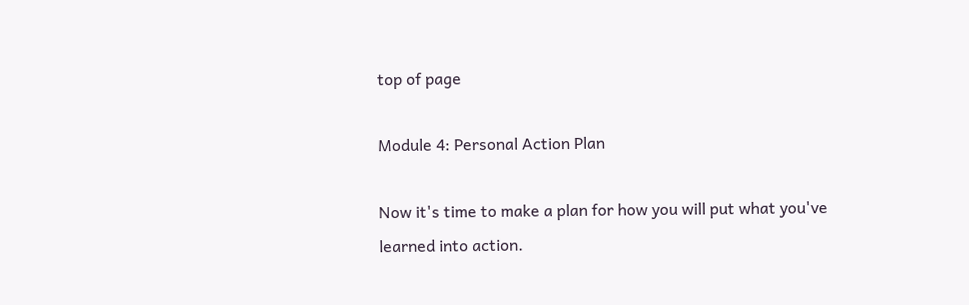top of page

Module 4: Personal Action Plan

Now it's time to make a plan for how you will put what you've learned into action.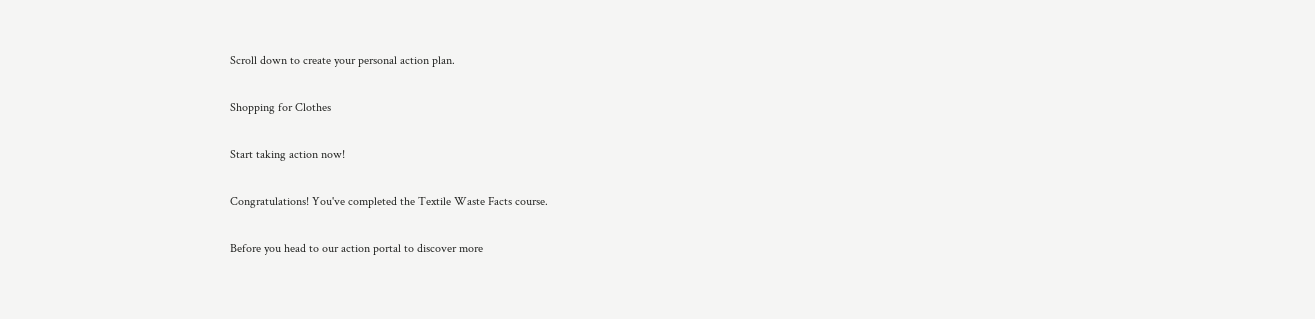Scroll down to create your personal action plan.

Shopping for Clothes

Start taking action now!

Congratulations! You've completed the Textile Waste Facts course.

Before you head to our action portal to discover more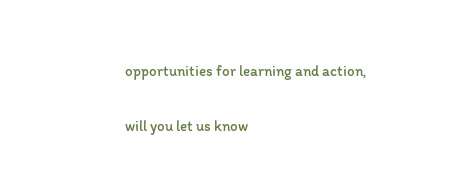opportunities for learning and action,

will you let us know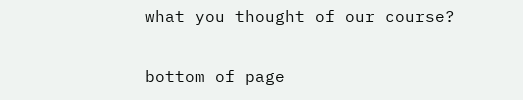what you thought of our course?

bottom of page